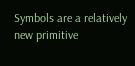Symbols are a relatively new primitive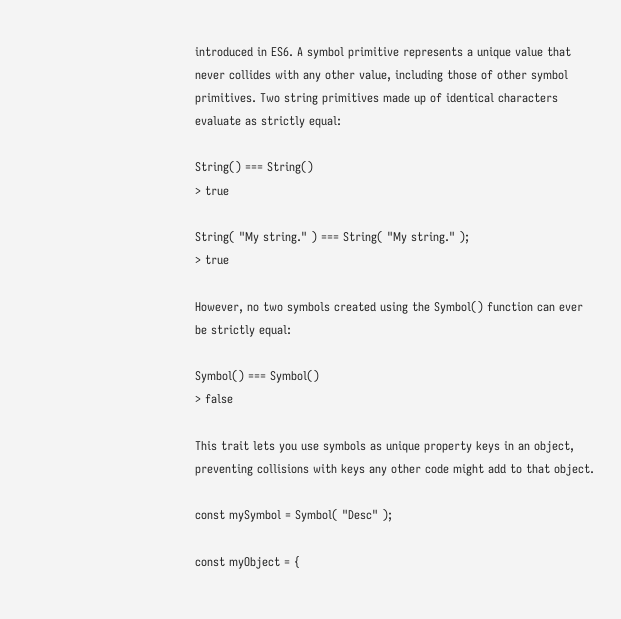introduced in ES6. A symbol primitive represents a unique value that never collides with any other value, including those of other symbol primitives. Two string primitives made up of identical characters evaluate as strictly equal:

String() === String()
> true

String( "My string." ) === String( "My string." );
> true

However, no two symbols created using the Symbol() function can ever be strictly equal:

Symbol() === Symbol()
> false

This trait lets you use symbols as unique property keys in an object, preventing collisions with keys any other code might add to that object.

const mySymbol = Symbol( "Desc" );

const myObject = {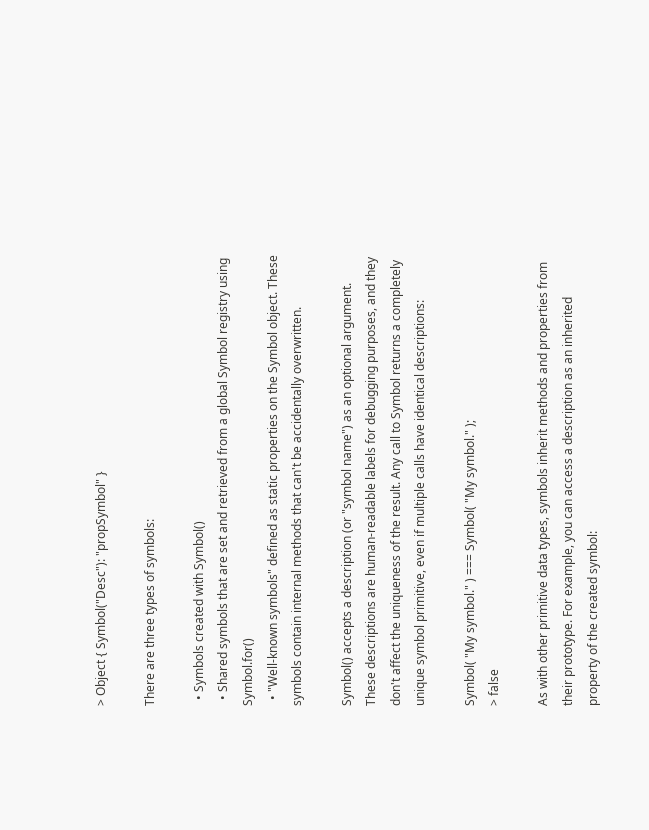> Object { Symbol("Desc"): "propSymbol" }

There are three types of symbols:

  • Symbols created with Symbol()
  • Shared symbols that are set and retrieved from a global Symbol registry using Symbol.for()
  • "Well-known symbols" defined as static properties on the Symbol object. These symbols contain internal methods that can't be accidentally overwritten.

Symbol() accepts a description (or "symbol name") as an optional argument. These descriptions are human-readable labels for debugging purposes, and they don't affect the uniqueness of the result. Any call to Symbol returns a completely unique symbol primitive, even if multiple calls have identical descriptions:

Symbol( "My symbol." ) === Symbol( "My symbol." );
> false

As with other primitive data types, symbols inherit methods and properties from their prototype. For example, you can access a description as an inherited property of the created symbol: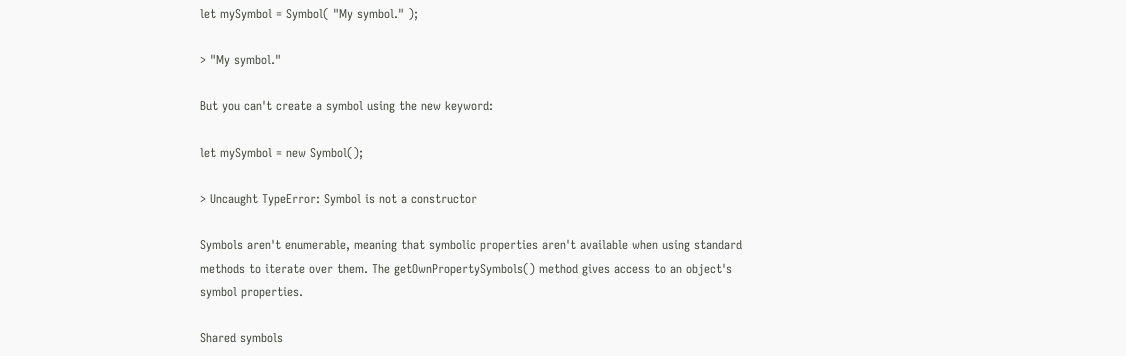let mySymbol = Symbol( "My symbol." );

> "My symbol."

But you can't create a symbol using the new keyword:

let mySymbol = new Symbol();

> Uncaught TypeError: Symbol is not a constructor

Symbols aren't enumerable, meaning that symbolic properties aren't available when using standard methods to iterate over them. The getOwnPropertySymbols() method gives access to an object's symbol properties.

Shared symbols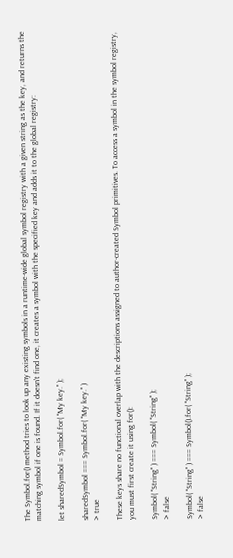The Symbol.for() method tries to look up any existing symbols in a runtime-wide global symbol registry with a given string as the key, and returns the matching symbol if one is found. If it doesn't find one, it creates a symbol with the specified key and adds it to the global registry:

let sharedSymbol = Symbol.for( "My key." );

sharedSymbol === Symbol.for( "My key." )
> true

These keys share no functional overlap with the descriptions assigned to author-created Symbol primitives. To access a symbol in the symbol registry, you must first create it using for():

Symbol( "String" ) === Symbol( "String" );
> false

Symbol( "String" ) === Symbol().for( "String" );
> false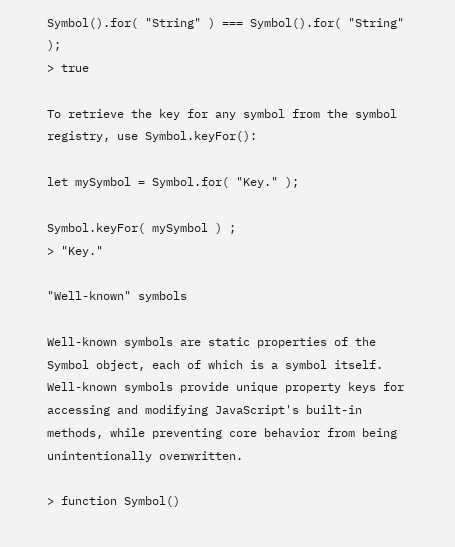Symbol().for( "String" ) === Symbol().for( "String" );
> true

To retrieve the key for any symbol from the symbol registry, use Symbol.keyFor():

let mySymbol = Symbol.for( "Key." );

Symbol.keyFor( mySymbol ) ;
> "Key."

"Well-known" symbols

Well-known symbols are static properties of the Symbol object, each of which is a symbol itself. Well-known symbols provide unique property keys for accessing and modifying JavaScript's built-in methods, while preventing core behavior from being unintentionally overwritten.

> function Symbol()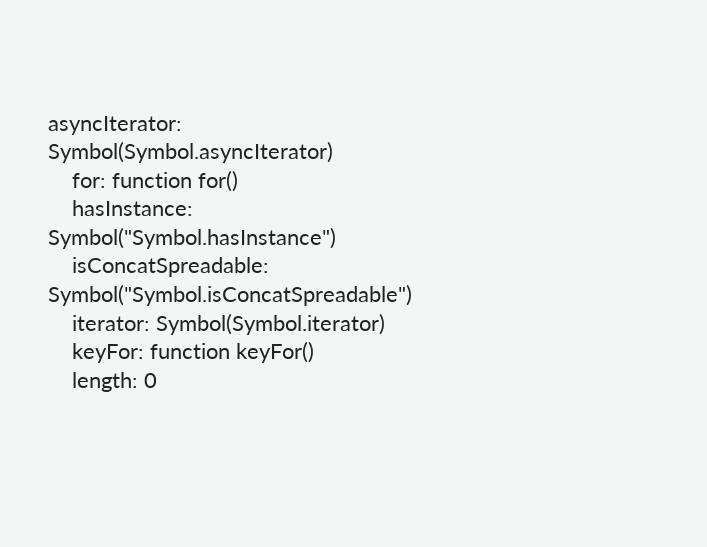asyncIterator: Symbol(Symbol.asyncIterator)
    for: function for()
    hasInstance: Symbol("Symbol.hasInstance")
    isConcatSpreadable: Symbol("Symbol.isConcatSpreadable")
    iterator: Symbol(Symbol.iterator)
    keyFor: function keyFor()
    length: 0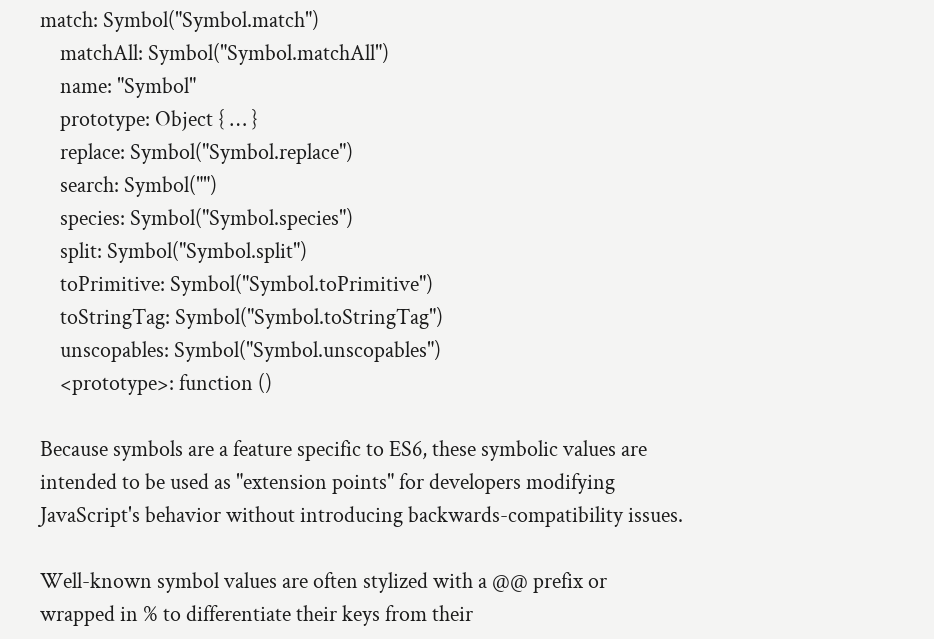match: Symbol("Symbol.match")
    matchAll: Symbol("Symbol.matchAll")
    name: "Symbol"
    prototype: Object { … }
    replace: Symbol("Symbol.replace")
    search: Symbol("")
    species: Symbol("Symbol.species")
    split: Symbol("Symbol.split")
    toPrimitive: Symbol("Symbol.toPrimitive")
    toStringTag: Symbol("Symbol.toStringTag")
    unscopables: Symbol("Symbol.unscopables")
    <prototype>: function ()

Because symbols are a feature specific to ES6, these symbolic values are intended to be used as "extension points" for developers modifying JavaScript's behavior without introducing backwards-compatibility issues.

Well-known symbol values are often stylized with a @@ prefix or wrapped in % to differentiate their keys from their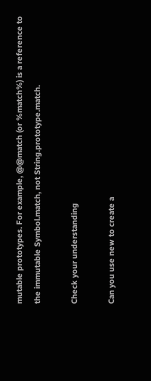mutable prototypes. For example, @@match (or %match%) is a reference to the immutable Symbol.match, not String.prototype.match.

Check your understanding

Can you use new to create a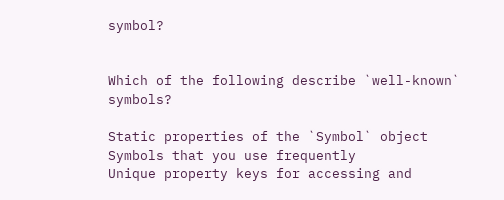symbol?


Which of the following describe `well-known` symbols?

Static properties of the `Symbol` object
Symbols that you use frequently
Unique property keys for accessing and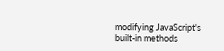modifying JavaScript's built-in methods